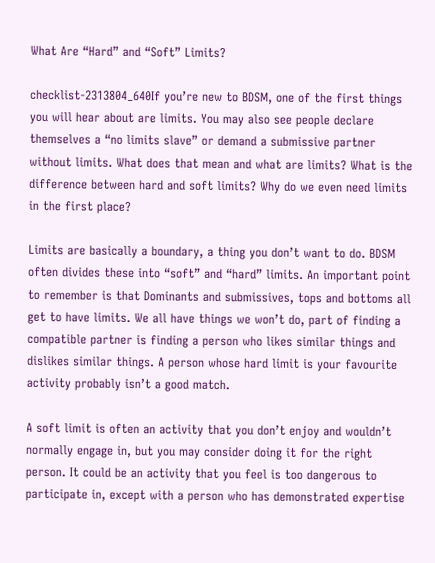What Are “Hard” and “Soft” Limits?

checklist-2313804_640If you’re new to BDSM, one of the first things you will hear about are limits. You may also see people declare themselves a “no limits slave” or demand a submissive partner without limits. What does that mean and what are limits? What is the difference between hard and soft limits? Why do we even need limits in the first place?

Limits are basically a boundary, a thing you don’t want to do. BDSM often divides these into “soft” and “hard” limits. An important point to remember is that Dominants and submissives, tops and bottoms all get to have limits. We all have things we won’t do, part of finding a compatible partner is finding a person who likes similar things and dislikes similar things. A person whose hard limit is your favourite activity probably isn’t a good match.

A soft limit is often an activity that you don’t enjoy and wouldn’t normally engage in, but you may consider doing it for the right person. It could be an activity that you feel is too dangerous to participate in, except with a person who has demonstrated expertise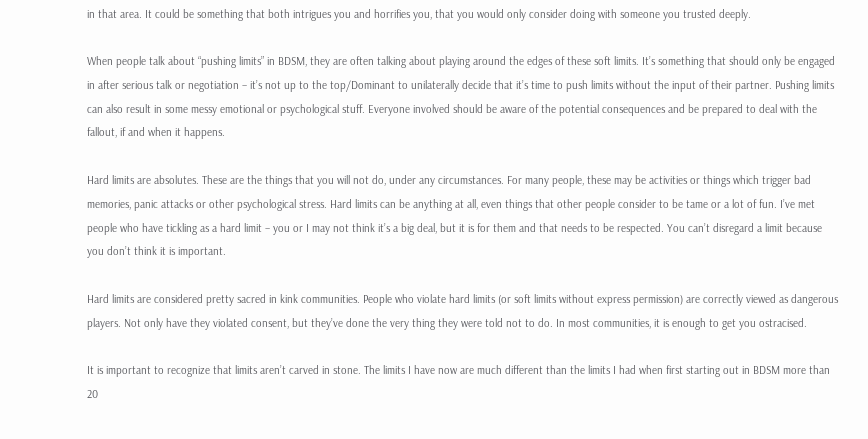in that area. It could be something that both intrigues you and horrifies you, that you would only consider doing with someone you trusted deeply.

When people talk about “pushing limits” in BDSM, they are often talking about playing around the edges of these soft limits. It’s something that should only be engaged in after serious talk or negotiation – it’s not up to the top/Dominant to unilaterally decide that it’s time to push limits without the input of their partner. Pushing limits can also result in some messy emotional or psychological stuff. Everyone involved should be aware of the potential consequences and be prepared to deal with the fallout, if and when it happens.

Hard limits are absolutes. These are the things that you will not do, under any circumstances. For many people, these may be activities or things which trigger bad memories, panic attacks or other psychological stress. Hard limits can be anything at all, even things that other people consider to be tame or a lot of fun. I’ve met people who have tickling as a hard limit – you or I may not think it’s a big deal, but it is for them and that needs to be respected. You can’t disregard a limit because you don’t think it is important.

Hard limits are considered pretty sacred in kink communities. People who violate hard limits (or soft limits without express permission) are correctly viewed as dangerous players. Not only have they violated consent, but they’ve done the very thing they were told not to do. In most communities, it is enough to get you ostracised.

It is important to recognize that limits aren’t carved in stone. The limits I have now are much different than the limits I had when first starting out in BDSM more than 20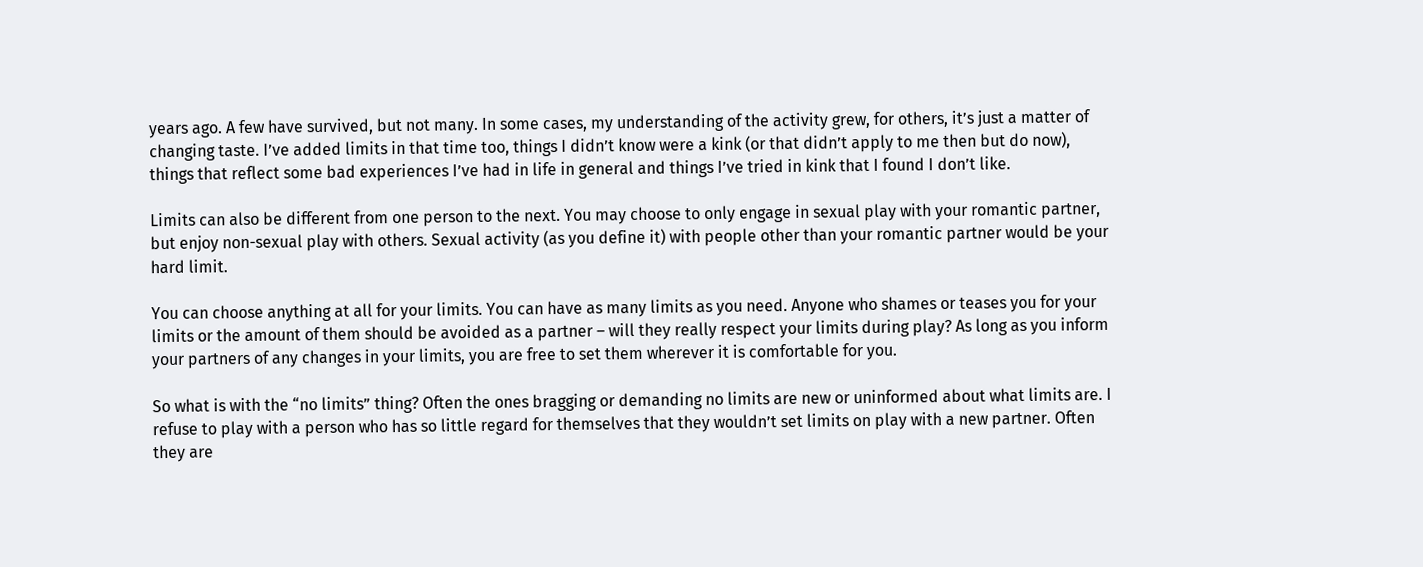years ago. A few have survived, but not many. In some cases, my understanding of the activity grew, for others, it’s just a matter of changing taste. I’ve added limits in that time too, things I didn’t know were a kink (or that didn’t apply to me then but do now), things that reflect some bad experiences I’ve had in life in general and things I’ve tried in kink that I found I don’t like.

Limits can also be different from one person to the next. You may choose to only engage in sexual play with your romantic partner, but enjoy non-sexual play with others. Sexual activity (as you define it) with people other than your romantic partner would be your hard limit.

You can choose anything at all for your limits. You can have as many limits as you need. Anyone who shames or teases you for your limits or the amount of them should be avoided as a partner – will they really respect your limits during play? As long as you inform your partners of any changes in your limits, you are free to set them wherever it is comfortable for you.

So what is with the “no limits” thing? Often the ones bragging or demanding no limits are new or uninformed about what limits are. I refuse to play with a person who has so little regard for themselves that they wouldn’t set limits on play with a new partner. Often they are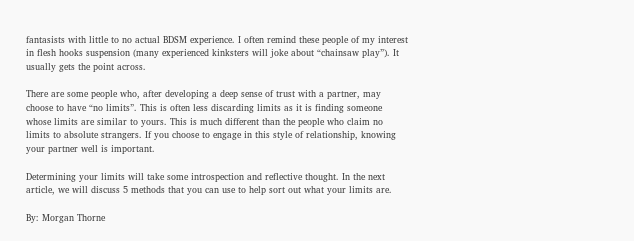fantasists with little to no actual BDSM experience. I often remind these people of my interest in flesh hooks suspension (many experienced kinksters will joke about “chainsaw play”). It usually gets the point across.

There are some people who, after developing a deep sense of trust with a partner, may choose to have “no limits”. This is often less discarding limits as it is finding someone whose limits are similar to yours. This is much different than the people who claim no limits to absolute strangers. If you choose to engage in this style of relationship, knowing your partner well is important.

Determining your limits will take some introspection and reflective thought. In the next article, we will discuss 5 methods that you can use to help sort out what your limits are.

By: Morgan Thorne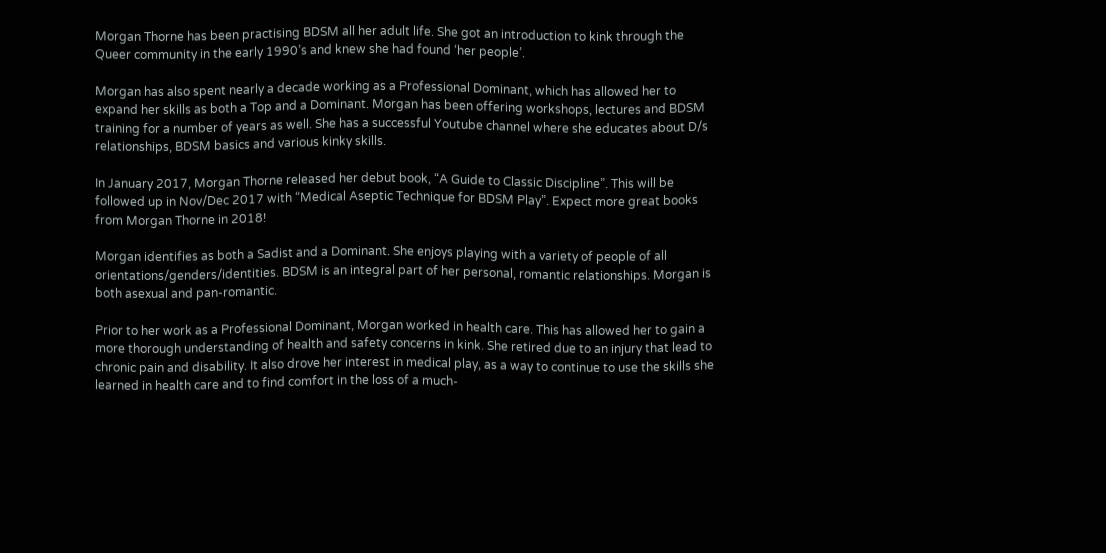Morgan Thorne has been practising BDSM all her adult life. She got an introduction to kink through the Queer community in the early 1990’s and knew she had found ‘her people’.

Morgan has also spent nearly a decade working as a Professional Dominant, which has allowed her to expand her skills as both a Top and a Dominant. Morgan has been offering workshops, lectures and BDSM training for a number of years as well. She has a successful Youtube channel where she educates about D/s relationships, BDSM basics and various kinky skills.

In January 2017, Morgan Thorne released her debut book, “A Guide to Classic Discipline”. This will be followed up in Nov/Dec 2017 with “Medical Aseptic Technique for BDSM Play”. Expect more great books from Morgan Thorne in 2018!

Morgan identifies as both a Sadist and a Dominant. She enjoys playing with a variety of people of all orientations/genders/identities. BDSM is an integral part of her personal, romantic relationships. Morgan is both asexual and pan-romantic.

Prior to her work as a Professional Dominant, Morgan worked in health care. This has allowed her to gain a more thorough understanding of health and safety concerns in kink. She retired due to an injury that lead to chronic pain and disability. It also drove her interest in medical play, as a way to continue to use the skills she learned in health care and to find comfort in the loss of a much-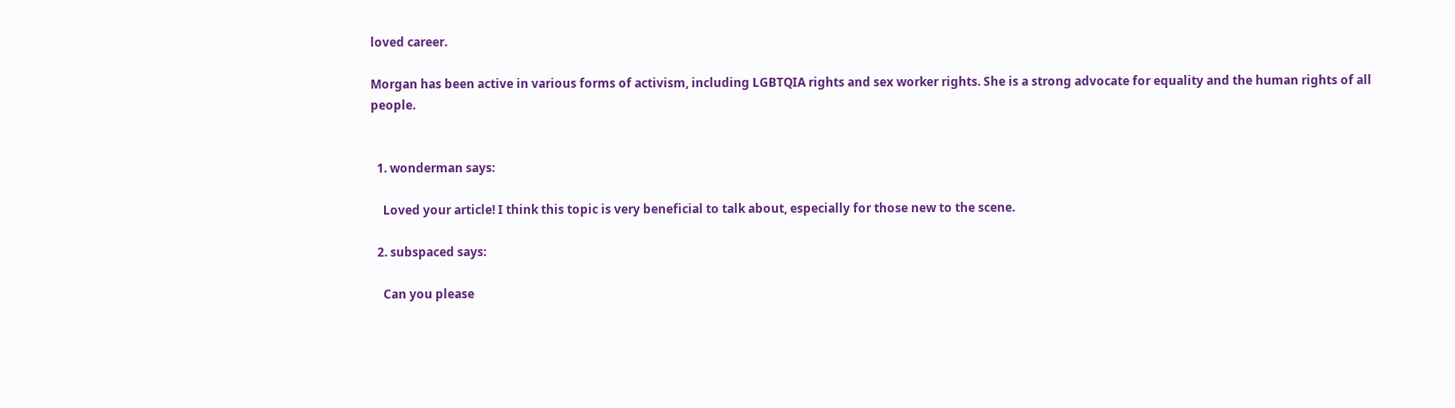loved career.

Morgan has been active in various forms of activism, including LGBTQIA rights and sex worker rights. She is a strong advocate for equality and the human rights of all people.


  1. wonderman says:

    Loved your article! I think this topic is very beneficial to talk about, especially for those new to the scene.

  2. subspaced says:

    Can you please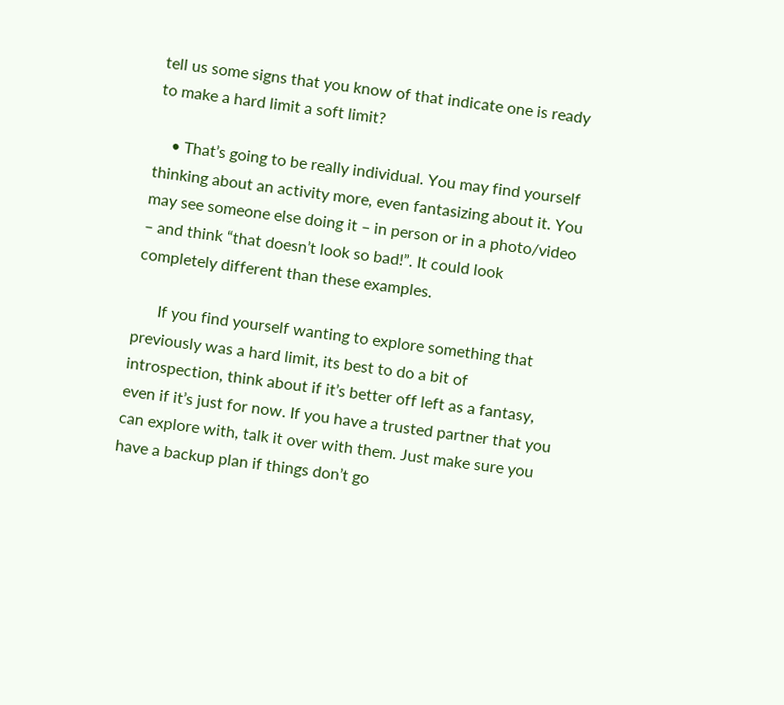tell us some signs that you know of that indicate one is ready to make a hard limit a soft limit?

    • That’s going to be really individual. You may find yourself thinking about an activity more, even fantasizing about it. You may see someone else doing it – in person or in a photo/video – and think “that doesn’t look so bad!”. It could look completely different than these examples.

      If you find yourself wanting to explore something that previously was a hard limit, its best to do a bit of introspection, think about if it’s better off left as a fantasy, even if it’s just for now. If you have a trusted partner that you can explore with, talk it over with them. Just make sure you have a backup plan if things don’t go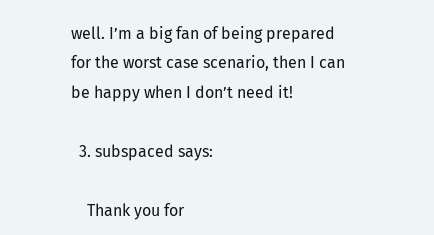well. I’m a big fan of being prepared for the worst case scenario, then I can be happy when I don’t need it!

  3. subspaced says:

    Thank you for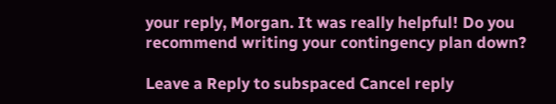your reply, Morgan. It was really helpful! Do you recommend writing your contingency plan down?

Leave a Reply to subspaced Cancel reply